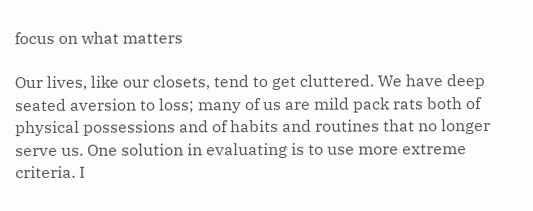focus on what matters

Our lives, like our closets, tend to get cluttered. We have deep seated aversion to loss; many of us are mild pack rats both of physical possessions and of habits and routines that no longer serve us. One solution in evaluating is to use more extreme criteria. I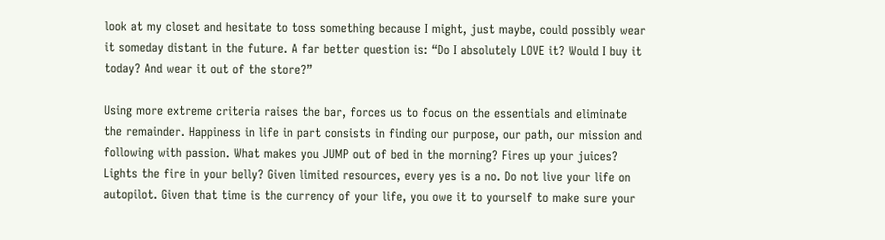look at my closet and hesitate to toss something because I might, just maybe, could possibly wear it someday distant in the future. A far better question is: “Do I absolutely LOVE it? Would I buy it today? And wear it out of the store?”

Using more extreme criteria raises the bar, forces us to focus on the essentials and eliminate the remainder. Happiness in life in part consists in finding our purpose, our path, our mission and following with passion. What makes you JUMP out of bed in the morning? Fires up your juices? Lights the fire in your belly? Given limited resources, every yes is a no. Do not live your life on autopilot. Given that time is the currency of your life, you owe it to yourself to make sure your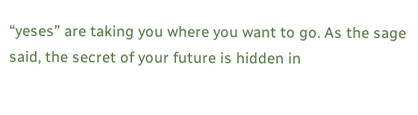“yeses” are taking you where you want to go. As the sage said, the secret of your future is hidden in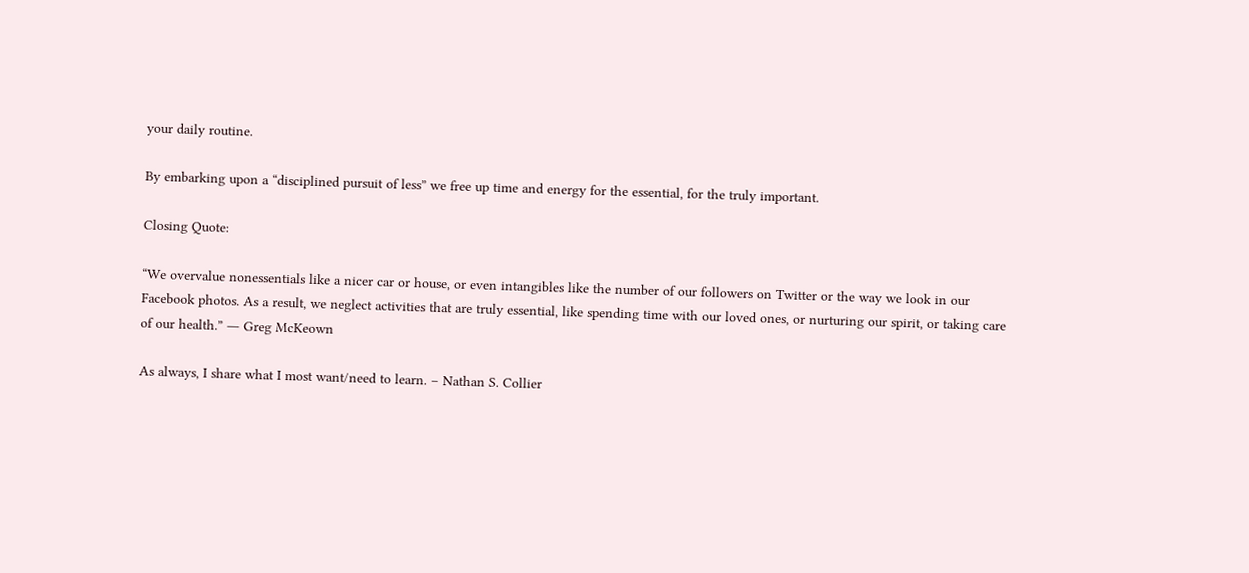your daily routine.

By embarking upon a “disciplined pursuit of less” we free up time and energy for the essential, for the truly important.

Closing Quote:

“We overvalue nonessentials like a nicer car or house, or even intangibles like the number of our followers on Twitter or the way we look in our Facebook photos. As a result, we neglect activities that are truly essential, like spending time with our loved ones, or nurturing our spirit, or taking care of our health.” ― Greg McKeown

As always, I share what I most want/need to learn. – Nathan S. Collier